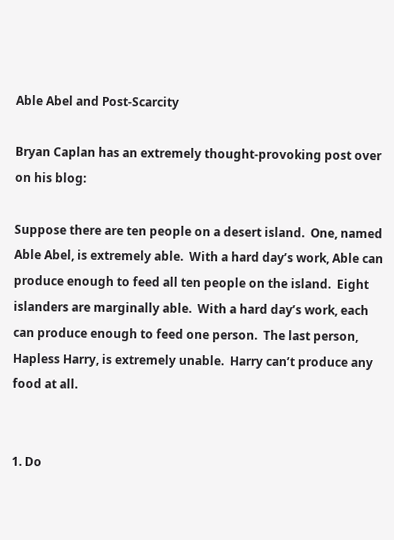Able Abel and Post-Scarcity

Bryan Caplan has an extremely thought-provoking post over on his blog:

Suppose there are ten people on a desert island.  One, named Able Abel, is extremely able.  With a hard day’s work, Able can produce enough to feed all ten people on the island.  Eight islanders are marginally able.  With a hard day’s work, each can produce enough to feed one person.  The last person, Hapless Harry, is extremely unable.  Harry can’t produce any food at all.


1. Do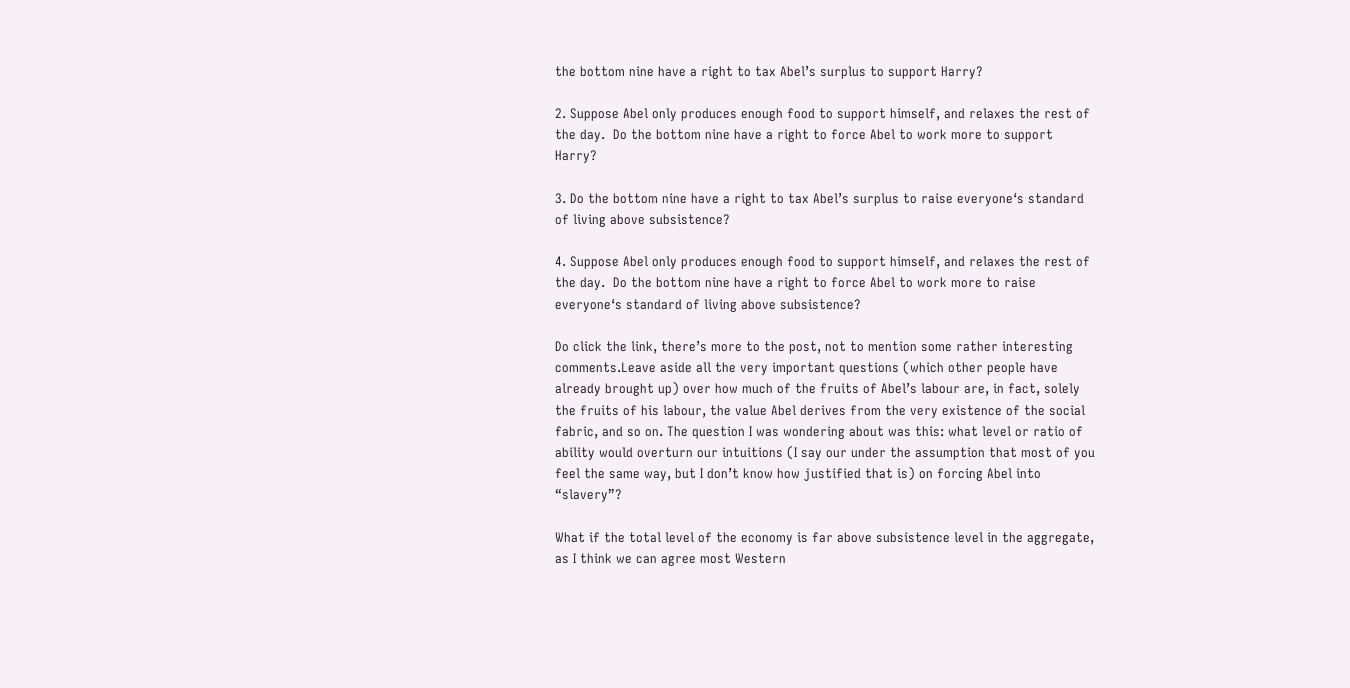the bottom nine have a right to tax Abel’s surplus to support Harry?

2. Suppose Abel only produces enough food to support himself, and relaxes the rest of the day.  Do the bottom nine have a right to force Abel to work more to support Harry?

3. Do the bottom nine have a right to tax Abel’s surplus to raise everyone‘s standard of living above subsistence?

4. Suppose Abel only produces enough food to support himself, and relaxes the rest of the day.  Do the bottom nine have a right to force Abel to work more to raise everyone‘s standard of living above subsistence?

Do click the link, there’s more to the post, not to mention some rather interesting comments.Leave aside all the very important questions (which other people have already brought up) over how much of the fruits of Abel’s labour are, in fact, solely the fruits of his labour, the value Abel derives from the very existence of the social fabric, and so on. The question I was wondering about was this: what level or ratio of ability would overturn our intuitions (I say our under the assumption that most of you feel the same way, but I don’t know how justified that is) on forcing Abel into “slavery”?

What if the total level of the economy is far above subsistence level in the aggregate, as I think we can agree most Western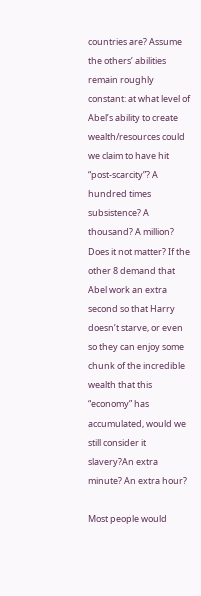countries are? Assume the others’ abilities remain roughly constant: at what level of Abel’s ability to create wealth/resources could we claim to have hit “post-scarcity”? A hundred times subsistence? A thousand? A million? Does it not matter? If the other 8 demand that Abel work an extra second so that Harry doesn’t starve, or even so they can enjoy some chunk of the incredible wealth that this “economy” has accumulated, would we still consider it slavery?An extra minute? An extra hour?

Most people would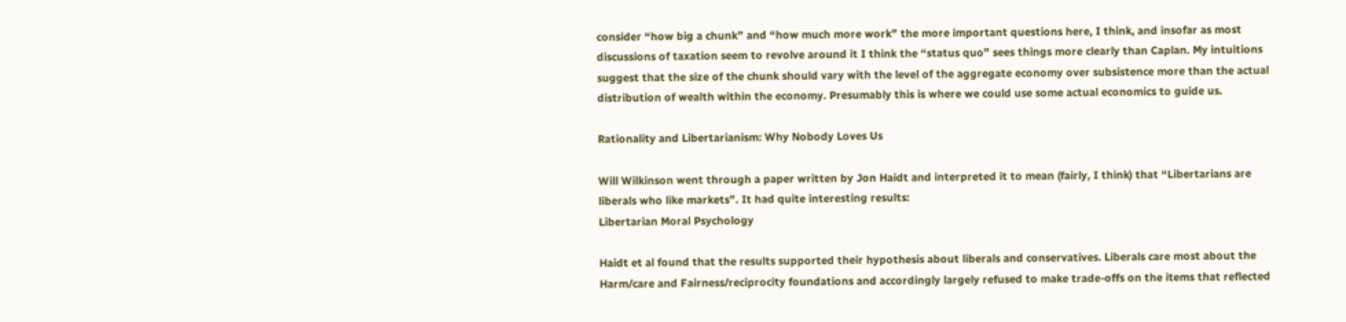consider “how big a chunk” and “how much more work” the more important questions here, I think, and insofar as most discussions of taxation seem to revolve around it I think the “status quo” sees things more clearly than Caplan. My intuitions suggest that the size of the chunk should vary with the level of the aggregate economy over subsistence more than the actual distribution of wealth within the economy. Presumably this is where we could use some actual economics to guide us.

Rationality and Libertarianism: Why Nobody Loves Us

Will Wilkinson went through a paper written by Jon Haidt and interpreted it to mean (fairly, I think) that “Libertarians are liberals who like markets”. It had quite interesting results:
Libertarian Moral Psychology

Haidt et al found that the results supported their hypothesis about liberals and conservatives. Liberals care most about the Harm/care and Fairness/reciprocity foundations and accordingly largely refused to make trade-offs on the items that reflected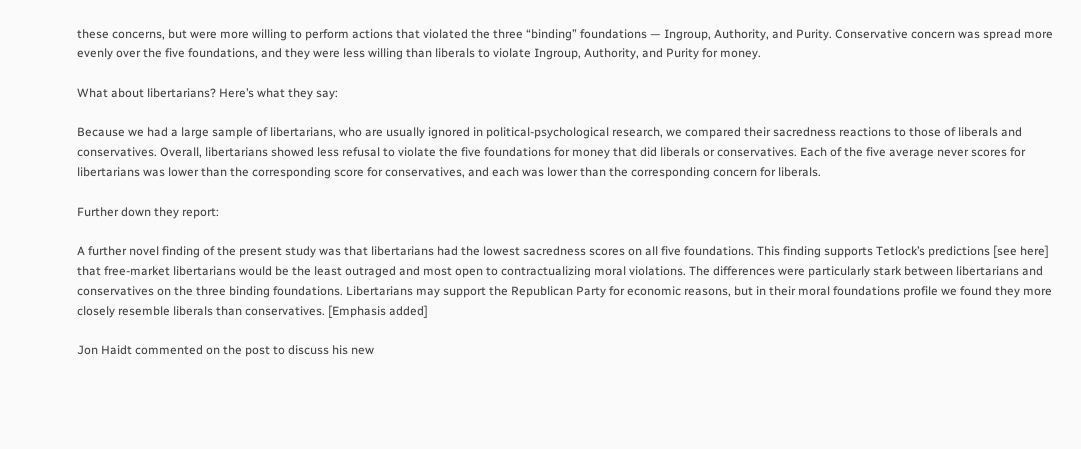these concerns, but were more willing to perform actions that violated the three “binding” foundations — Ingroup, Authority, and Purity. Conservative concern was spread more evenly over the five foundations, and they were less willing than liberals to violate Ingroup, Authority, and Purity for money.

What about libertarians? Here’s what they say:

Because we had a large sample of libertarians, who are usually ignored in political-psychological research, we compared their sacredness reactions to those of liberals and conservatives. Overall, libertarians showed less refusal to violate the five foundations for money that did liberals or conservatives. Each of the five average never scores for libertarians was lower than the corresponding score for conservatives, and each was lower than the corresponding concern for liberals.

Further down they report:

A further novel finding of the present study was that libertarians had the lowest sacredness scores on all five foundations. This finding supports Tetlock’s predictions [see here] that free-market libertarians would be the least outraged and most open to contractualizing moral violations. The differences were particularly stark between libertarians and conservatives on the three binding foundations. Libertarians may support the Republican Party for economic reasons, but in their moral foundations profile we found they more closely resemble liberals than conservatives. [Emphasis added]

Jon Haidt commented on the post to discuss his new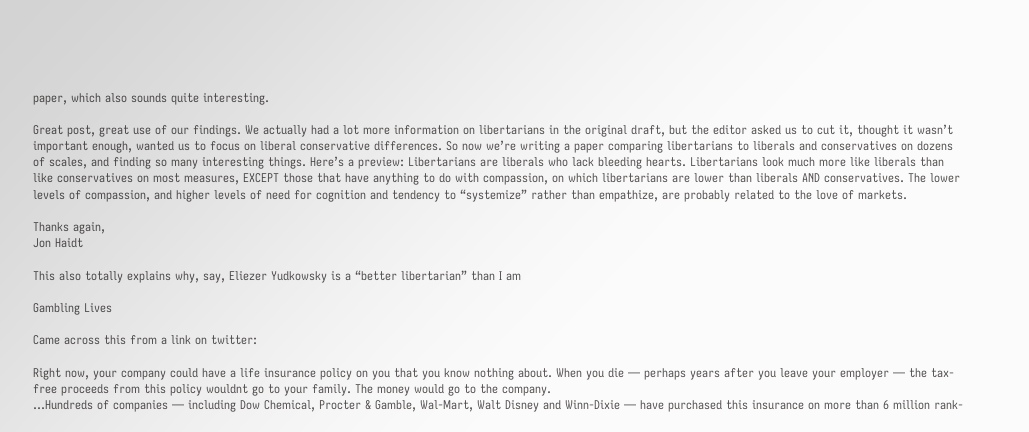paper, which also sounds quite interesting.

Great post, great use of our findings. We actually had a lot more information on libertarians in the original draft, but the editor asked us to cut it, thought it wasn’t important enough, wanted us to focus on liberal conservative differences. So now we’re writing a paper comparing libertarians to liberals and conservatives on dozens of scales, and finding so many interesting things. Here’s a preview: Libertarians are liberals who lack bleeding hearts. Libertarians look much more like liberals than like conservatives on most measures, EXCEPT those that have anything to do with compassion, on which libertarians are lower than liberals AND conservatives. The lower levels of compassion, and higher levels of need for cognition and tendency to “systemize” rather than empathize, are probably related to the love of markets.

Thanks again,
Jon Haidt

This also totally explains why, say, Eliezer Yudkowsky is a “better libertarian” than I am

Gambling Lives

Came across this from a link on twitter:

Right now, your company could have a life insurance policy on you that you know nothing about. When you die — perhaps years after you leave your employer — the tax-free proceeds from this policy wouldnt go to your family. The money would go to the company.
…Hundreds of companies — including Dow Chemical, Procter & Gamble, Wal-Mart, Walt Disney and Winn-Dixie — have purchased this insurance on more than 6 million rank-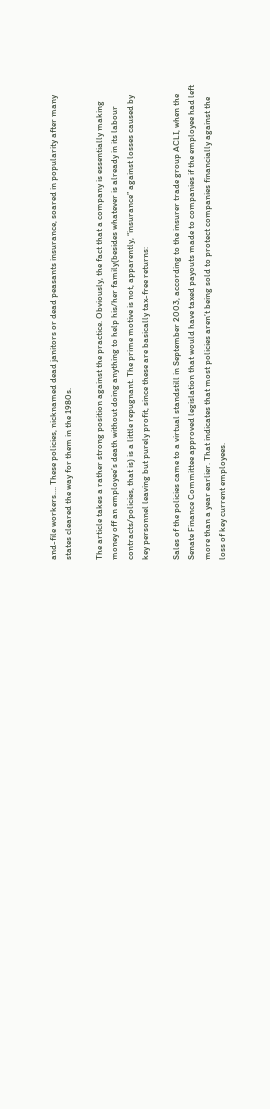and-file workers…. These policies, nicknamed dead janitors or dead peasants insurance, soared in popularity after many states cleared the way for them in the 1980s.

The article takes a rather strong position against the practice. Obviously, the fact that a company is essentially making money off an employee’s death without doing anything to help his/her family(besides whatever is already in its labour contracts/policies, that is) is a little repugnant. The prime motive is not, apparently, “insurance” against losses caused by key personnel leaving but purely profit, since these are basically tax-free returns:

Sales of the policies came to a virtual standstill in September 2003, according to the insurer trade group ACLI, when the Senate Finance Committee approved legislation that would have taxed payouts made to companies if the employee had left more than a year earlier. That indicates that most policies aren’t being sold to protect companies financially against the loss of key current employees.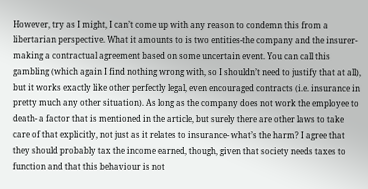However, try as I might, I can’t come up with any reason to condemn this from a libertarian perspective. What it amounts to is two entities-the company and the insurer- making a contractual agreement based on some uncertain event. You can call this gambling (which again I find nothing wrong with, so I shouldn’t need to justify that at all), but it works exactly like other perfectly legal, even encouraged contracts (i.e. insurance in pretty much any other situation). As long as the company does not work the employee to death- a factor that is mentioned in the article, but surely there are other laws to take care of that explicitly, not just as it relates to insurance- what’s the harm? I agree that they should probably tax the income earned, though, given that society needs taxes to function and that this behaviour is not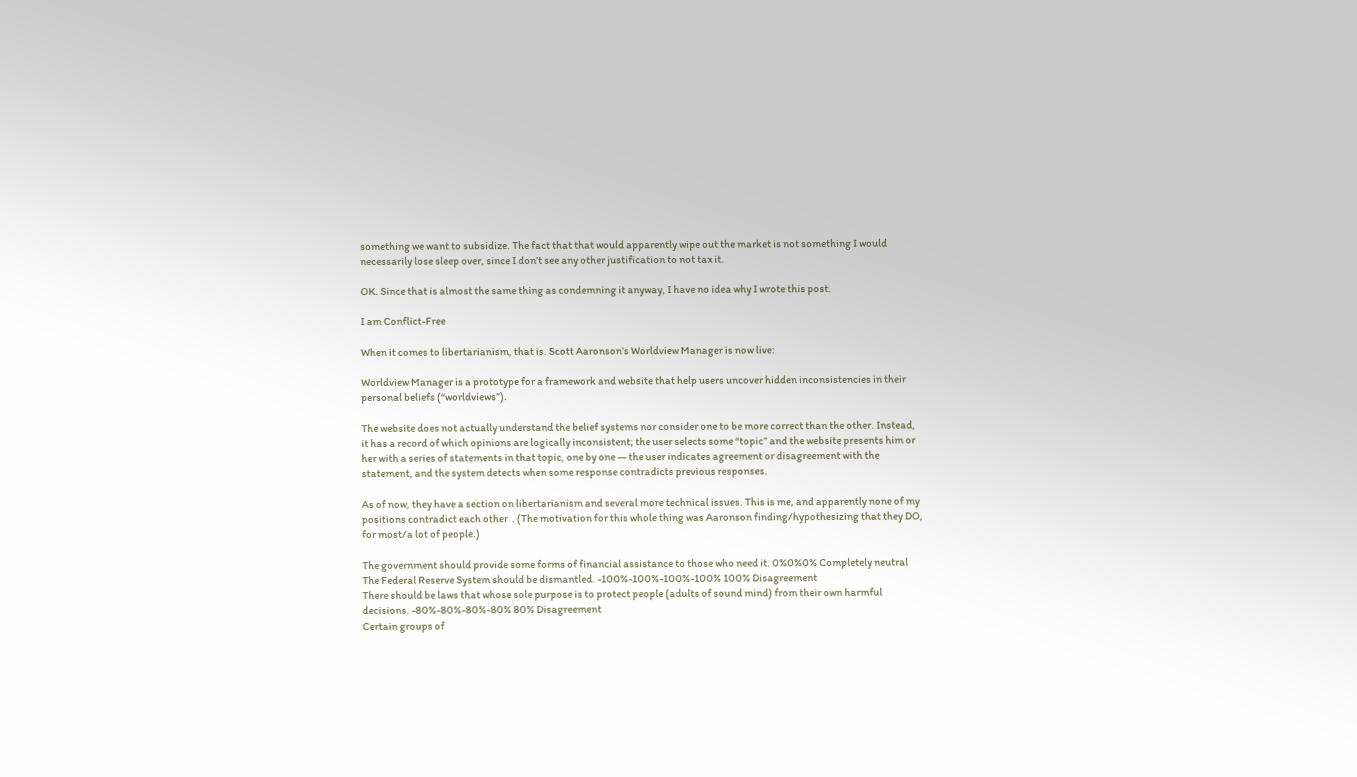something we want to subsidize. The fact that that would apparently wipe out the market is not something I would necessarily lose sleep over, since I don’t see any other justification to not tax it.

OK. Since that is almost the same thing as condemning it anyway, I have no idea why I wrote this post.

I am Conflict-Free

When it comes to libertarianism, that is. Scott Aaronson’s Worldview Manager is now live:

Worldview Manager is a prototype for a framework and website that help users uncover hidden inconsistencies in their personal beliefs (“worldviews”).

The website does not actually understand the belief systems nor consider one to be more correct than the other. Instead, it has a record of which opinions are logically inconsistent; the user selects some “topic” and the website presents him or her with a series of statements in that topic, one by one — the user indicates agreement or disagreement with the statement, and the system detects when some response contradicts previous responses.

As of now, they have a section on libertarianism and several more technical issues. This is me, and apparently none of my positions contradict each other  . (The motivation for this whole thing was Aaronson finding/hypothesizing that they DO, for most/a lot of people.)

The government should provide some forms of financial assistance to those who need it. 0%0%0% Completely neutral
The Federal Reserve System should be dismantled. -100%-100%-100%-100% 100% Disagreement
There should be laws that whose sole purpose is to protect people (adults of sound mind) from their own harmful decisions. -80%-80%-80%-80% 80% Disagreement
Certain groups of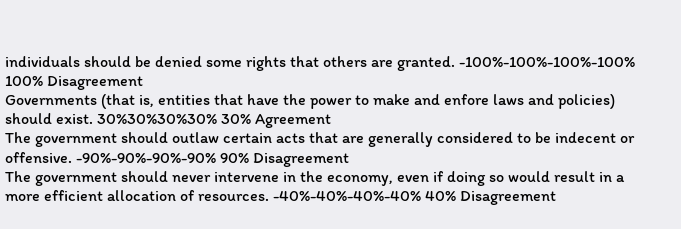individuals should be denied some rights that others are granted. -100%-100%-100%-100% 100% Disagreement
Governments (that is, entities that have the power to make and enfore laws and policies) should exist. 30%30%30%30% 30% Agreement
The government should outlaw certain acts that are generally considered to be indecent or offensive. -90%-90%-90%-90% 90% Disagreement
The government should never intervene in the economy, even if doing so would result in a more efficient allocation of resources. -40%-40%-40%-40% 40% Disagreement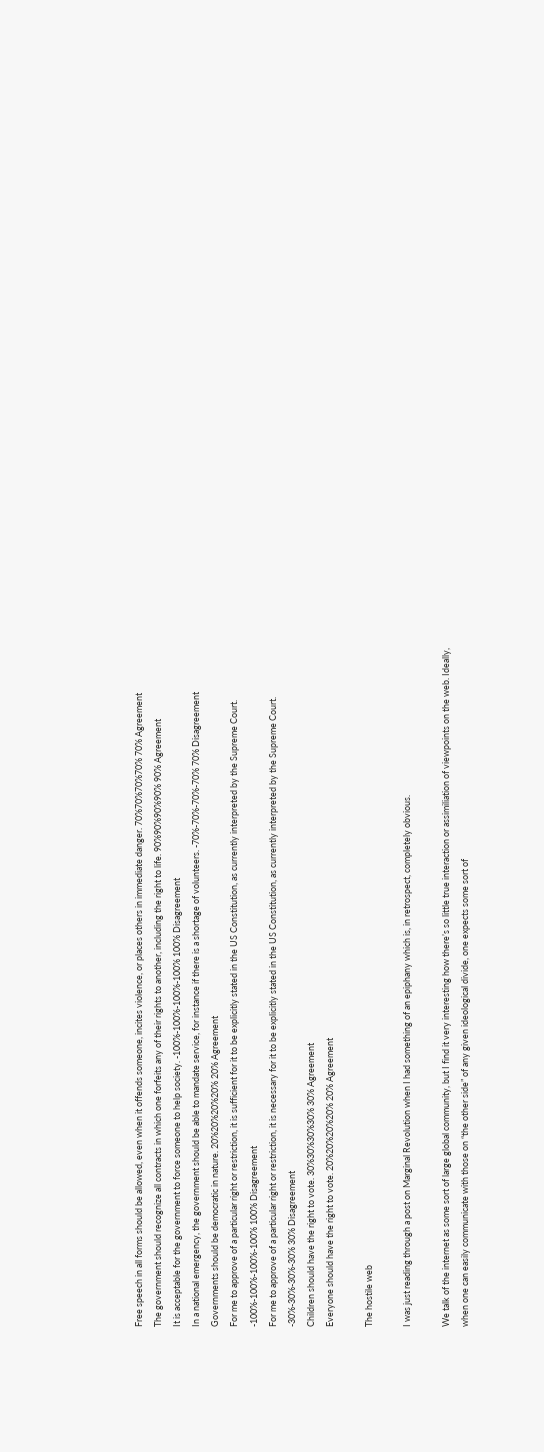Free speech in all forms should be allowed, even when it offends someone, incites violence, or places others in immediate danger. 70%70%70%70% 70% Agreement
The government should recognize all contracts in which one forfeits any of their rights to another, including the right to life. 90%90%90%90% 90% Agreement
It is acceptable for the government to force someone to help society. -100%-100%-100%-100% 100% Disagreement
In a national emergency, the government should be able to mandate service, for instance if there is a shortage of volunteers. -70%-70%-70%-70% 70% Disagreement
Governments should be democratic in nature. 20%20%20%20% 20% Agreement
For me to approve of a particular right or restriction, it is sufficient for it to be explicitly stated in the US Constitution, as currently interpreted by the Supreme Court. -100%-100%-100%-100% 100% Disagreement
For me to approve of a particular right or restriction, it is necessary for it to be explicitly stated in the US Constitution, as currently interpreted by the Supreme Court. -30%-30%-30%-30% 30% Disagreement
Children should have the right to vote. 30%30%30%30% 30% Agreement
Everyone should have the right to vote. 20%20%20%20% 20% Agreement

The hostile web

I was just reading through a post on Marginal Revolution when I had something of an epiphany which is, in retrospect, completely obvious.

We talk of the internet as some sort of large global community, but I find it very interesting how there’s so little true interaction or assimiliation of viewpoints on the web. Ideally, when one can easily communicate with those on “the other side” of any given ideological divide, one expects some sort of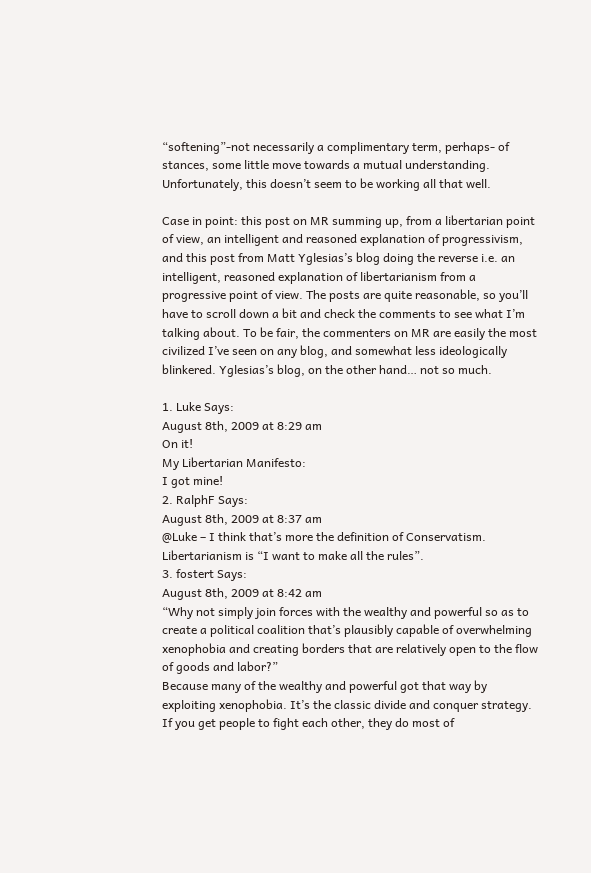“softening”-not necessarily a complimentary term, perhaps- of stances, some little move towards a mutual understanding. Unfortunately, this doesn’t seem to be working all that well.

Case in point: this post on MR summing up, from a libertarian point of view, an intelligent and reasoned explanation of progressivism, and this post from Matt Yglesias’s blog doing the reverse i.e. an intelligent, reasoned explanation of libertarianism from a progressive point of view. The posts are quite reasonable, so you’ll have to scroll down a bit and check the comments to see what I’m talking about. To be fair, the commenters on MR are easily the most civilized I’ve seen on any blog, and somewhat less ideologically blinkered. Yglesias’s blog, on the other hand… not so much.

1. Luke Says:
August 8th, 2009 at 8:29 am
On it!
My Libertarian Manifesto:
I got mine!
2. RalphF Says:
August 8th, 2009 at 8:37 am
@Luke – I think that’s more the definition of Conservatism.
Libertarianism is “I want to make all the rules”.
3. fostert Says:
August 8th, 2009 at 8:42 am
“Why not simply join forces with the wealthy and powerful so as to create a political coalition that’s plausibly capable of overwhelming xenophobia and creating borders that are relatively open to the flow of goods and labor?”
Because many of the wealthy and powerful got that way by exploiting xenophobia. It’s the classic divide and conquer strategy. If you get people to fight each other, they do most of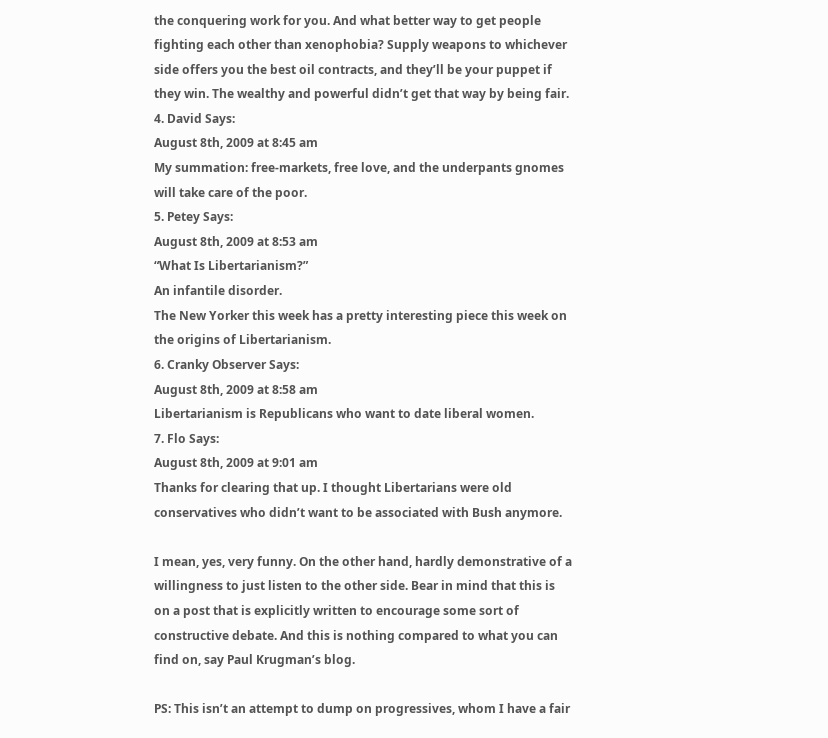the conquering work for you. And what better way to get people fighting each other than xenophobia? Supply weapons to whichever side offers you the best oil contracts, and they’ll be your puppet if they win. The wealthy and powerful didn’t get that way by being fair.
4. David Says:
August 8th, 2009 at 8:45 am
My summation: free-markets, free love, and the underpants gnomes will take care of the poor.
5. Petey Says:
August 8th, 2009 at 8:53 am
“What Is Libertarianism?”
An infantile disorder.
The New Yorker this week has a pretty interesting piece this week on the origins of Libertarianism.
6. Cranky Observer Says:
August 8th, 2009 at 8:58 am
Libertarianism is Republicans who want to date liberal women.
7. Flo Says:
August 8th, 2009 at 9:01 am
Thanks for clearing that up. I thought Libertarians were old conservatives who didn’t want to be associated with Bush anymore.

I mean, yes, very funny. On the other hand, hardly demonstrative of a willingness to just listen to the other side. Bear in mind that this is on a post that is explicitly written to encourage some sort of constructive debate. And this is nothing compared to what you can find on, say Paul Krugman’s blog.

PS: This isn’t an attempt to dump on progressives, whom I have a fair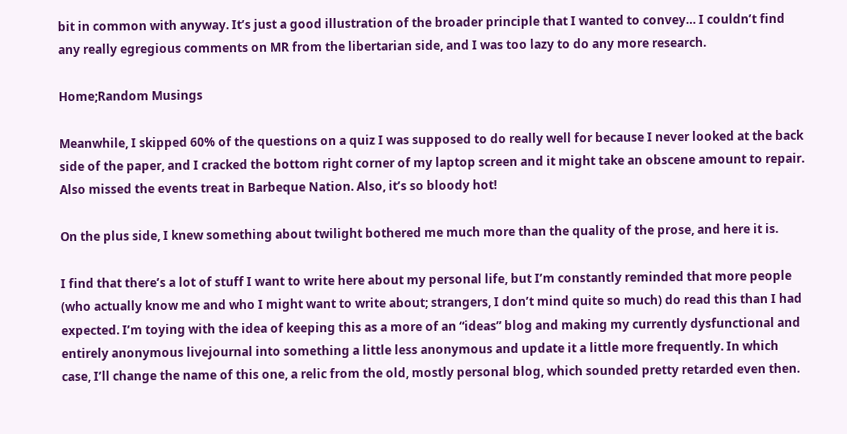bit in common with anyway. It’s just a good illustration of the broader principle that I wanted to convey… I couldn’t find any really egregious comments on MR from the libertarian side, and I was too lazy to do any more research.

Home;Random Musings

Meanwhile, I skipped 60% of the questions on a quiz I was supposed to do really well for because I never looked at the back side of the paper, and I cracked the bottom right corner of my laptop screen and it might take an obscene amount to repair. Also missed the events treat in Barbeque Nation. Also, it’s so bloody hot!

On the plus side, I knew something about twilight bothered me much more than the quality of the prose, and here it is.

I find that there’s a lot of stuff I want to write here about my personal life, but I’m constantly reminded that more people (who actually know me and who I might want to write about; strangers, I don’t mind quite so much) do read this than I had expected. I’m toying with the idea of keeping this as a more of an “ideas” blog and making my currently dysfunctional and entirely anonymous livejournal into something a little less anonymous and update it a little more frequently. In which case, I’ll change the name of this one, a relic from the old, mostly personal blog, which sounded pretty retarded even then.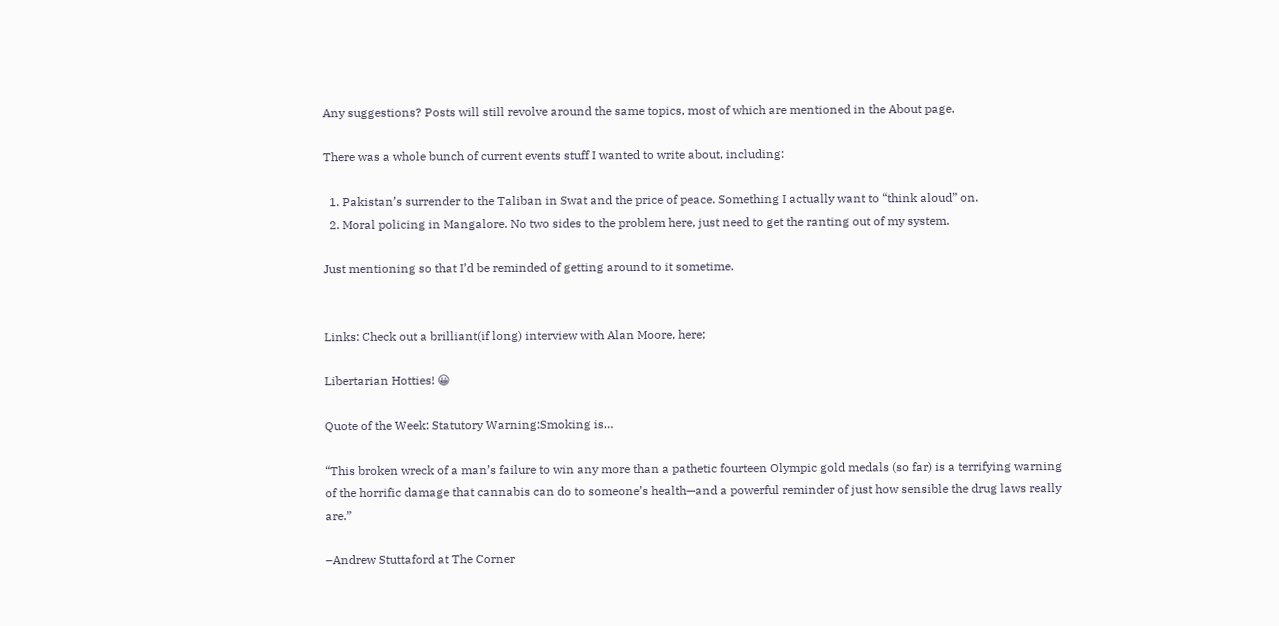Any suggestions? Posts will still revolve around the same topics, most of which are mentioned in the About page.

There was a whole bunch of current events stuff I wanted to write about, including:

  1. Pakistan’s surrender to the Taliban in Swat and the price of peace. Something I actually want to “think aloud” on.
  2. Moral policing in Mangalore. No two sides to the problem here, just need to get the ranting out of my system.

Just mentioning so that I’d be reminded of getting around to it sometime.


Links: Check out a brilliant(if long) interview with Alan Moore, here;

Libertarian Hotties! 😀

Quote of the Week: Statutory Warning:Smoking is…

“This broken wreck of a man’s failure to win any more than a pathetic fourteen Olympic gold medals (so far) is a terrifying warning of the horrific damage that cannabis can do to someone’s health—and a powerful reminder of just how sensible the drug laws really are.”

–Andrew Stuttaford at The Corner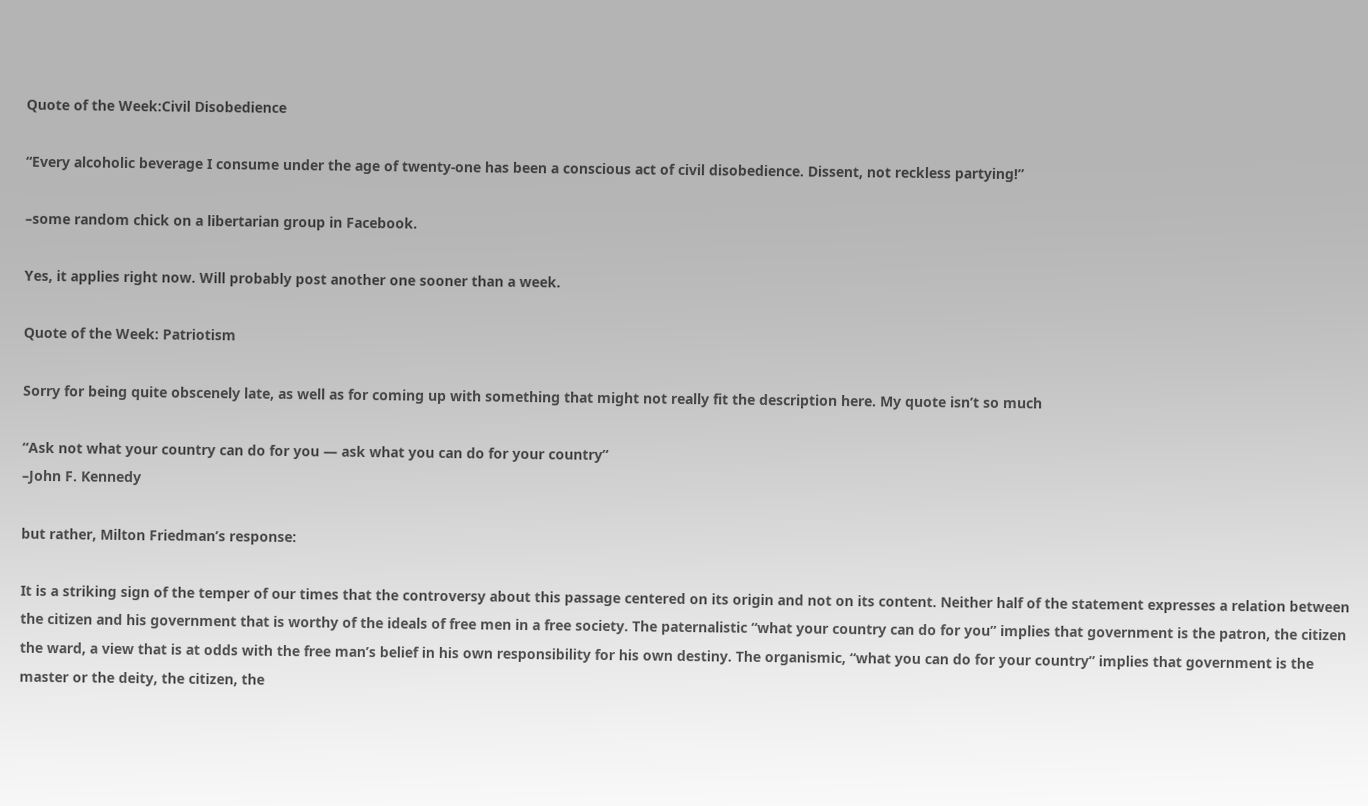Quote of the Week:Civil Disobedience

“Every alcoholic beverage I consume under the age of twenty-one has been a conscious act of civil disobedience. Dissent, not reckless partying!”

–some random chick on a libertarian group in Facebook.

Yes, it applies right now. Will probably post another one sooner than a week.

Quote of the Week: Patriotism

Sorry for being quite obscenely late, as well as for coming up with something that might not really fit the description here. My quote isn’t so much

“Ask not what your country can do for you — ask what you can do for your country”
–John F. Kennedy

but rather, Milton Friedman’s response:

It is a striking sign of the temper of our times that the controversy about this passage centered on its origin and not on its content. Neither half of the statement expresses a relation between the citizen and his government that is worthy of the ideals of free men in a free society. The paternalistic “what your country can do for you” implies that government is the patron, the citizen the ward, a view that is at odds with the free man’s belief in his own responsibility for his own destiny. The organismic, “what you can do for your country” implies that government is the master or the deity, the citizen, the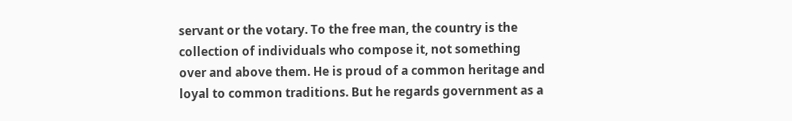servant or the votary. To the free man, the country is the collection of individuals who compose it, not something over and above them. He is proud of a common heritage and loyal to common traditions. But he regards government as a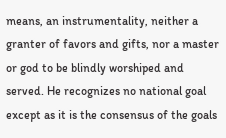means, an instrumentality, neither a granter of favors and gifts, nor a master or god to be blindly worshiped and served. He recognizes no national goal except as it is the consensus of the goals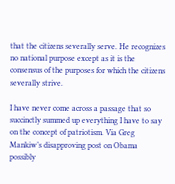that the citizens severally serve. He recognizes no national purpose except as it is the consensus of the purposes for which the citizens severally strive.

I have never come across a passage that so succinctly summed up everything I have to say on the concept of patriotism. Via Greg Mankiw’s disapproving post on Obama possibly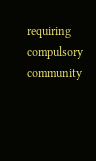requiring compulsory community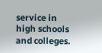service in high schools and colleges.